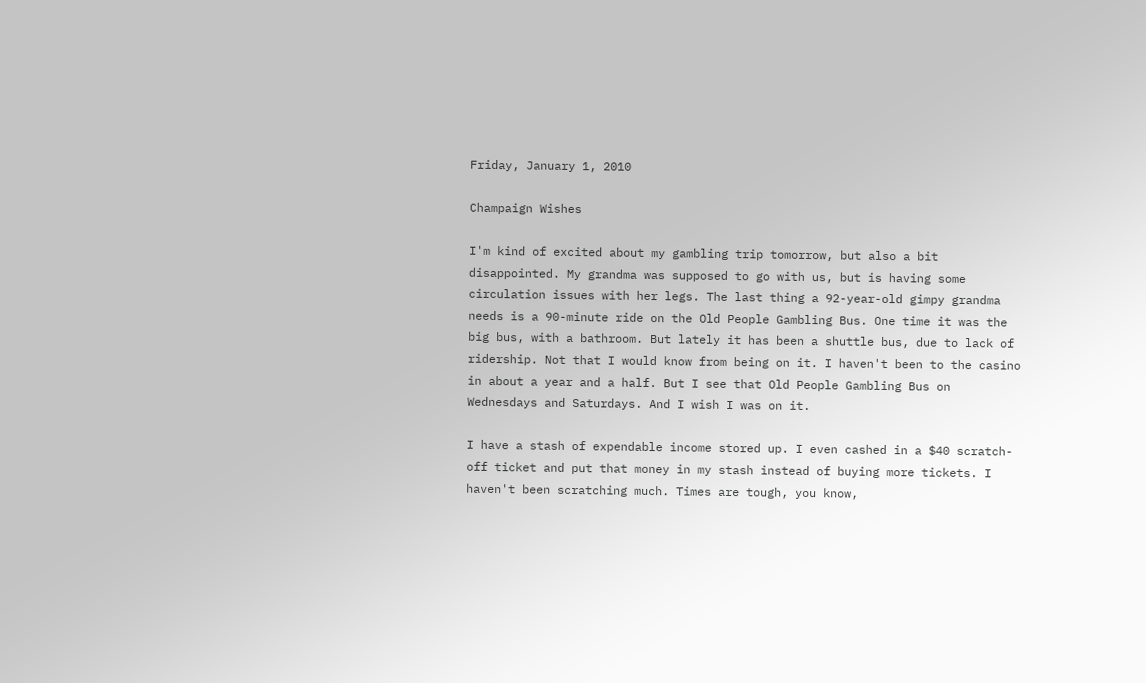Friday, January 1, 2010

Champaign Wishes

I'm kind of excited about my gambling trip tomorrow, but also a bit disappointed. My grandma was supposed to go with us, but is having some circulation issues with her legs. The last thing a 92-year-old gimpy grandma needs is a 90-minute ride on the Old People Gambling Bus. One time it was the big bus, with a bathroom. But lately it has been a shuttle bus, due to lack of ridership. Not that I would know from being on it. I haven't been to the casino in about a year and a half. But I see that Old People Gambling Bus on Wednesdays and Saturdays. And I wish I was on it.

I have a stash of expendable income stored up. I even cashed in a $40 scratch-off ticket and put that money in my stash instead of buying more tickets. I haven't been scratching much. Times are tough, you know,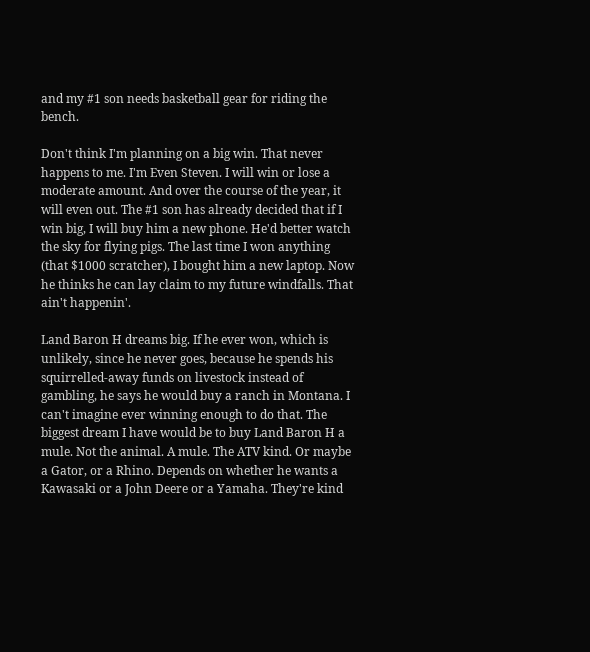and my #1 son needs basketball gear for riding the bench.

Don't think I'm planning on a big win. That never happens to me. I'm Even Steven. I will win or lose a moderate amount. And over the course of the year, it will even out. The #1 son has already decided that if I win big, I will buy him a new phone. He'd better watch the sky for flying pigs. The last time I won anything (that $1000 scratcher), I bought him a new laptop. Now he thinks he can lay claim to my future windfalls. That ain't happenin'.

Land Baron H dreams big. If he ever won, which is unlikely, since he never goes, because he spends his squirrelled-away funds on livestock instead of gambling, he says he would buy a ranch in Montana. I can't imagine ever winning enough to do that. The biggest dream I have would be to buy Land Baron H a mule. Not the animal. A mule. The ATV kind. Or maybe a Gator, or a Rhino. Depends on whether he wants a Kawasaki or a John Deere or a Yamaha. They're kind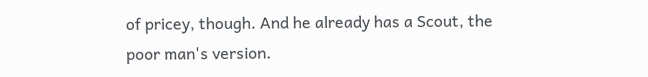of pricey, though. And he already has a Scout, the poor man's version.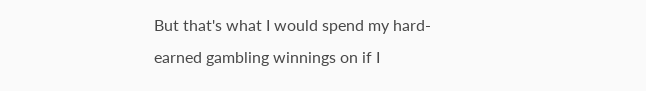But that's what I would spend my hard-earned gambling winnings on if I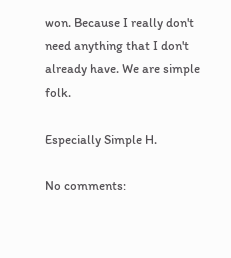won. Because I really don't need anything that I don't already have. We are simple folk.

Especially Simple H.

No comments: